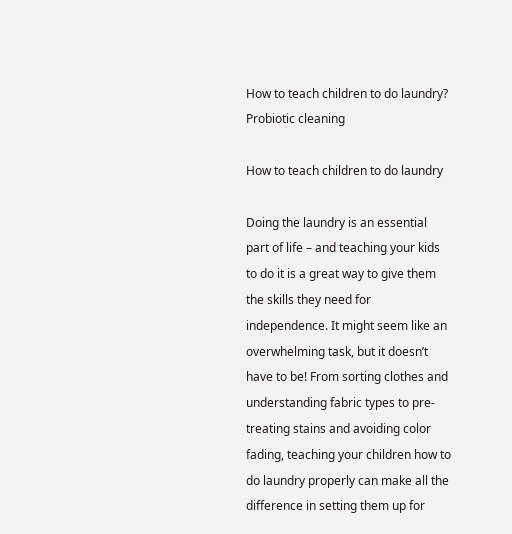How to teach children to do laundry? Probiotic cleaning

How to teach children to do laundry

Doing the laundry is an essential part of life – and teaching your kids to do it is a great way to give them the skills they need for independence. It might seem like an overwhelming task, but it doesn’t have to be! From sorting clothes and understanding fabric types to pre-treating stains and avoiding color fading, teaching your children how to do laundry properly can make all the difference in setting them up for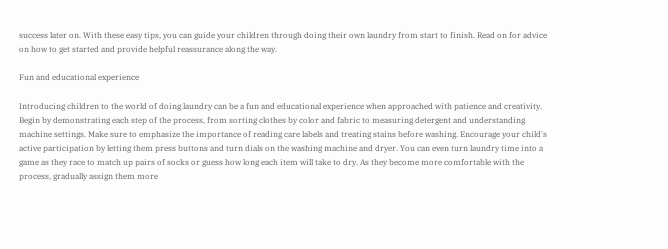success later on. With these easy tips, you can guide your children through doing their own laundry from start to finish. Read on for advice on how to get started and provide helpful reassurance along the way.

Fun and educational experience

Introducing children to the world of doing laundry can be a fun and educational experience when approached with patience and creativity. Begin by demonstrating each step of the process, from sorting clothes by color and fabric to measuring detergent and understanding machine settings. Make sure to emphasize the importance of reading care labels and treating stains before washing. Encourage your child's active participation by letting them press buttons and turn dials on the washing machine and dryer. You can even turn laundry time into a game as they race to match up pairs of socks or guess how long each item will take to dry. As they become more comfortable with the process, gradually assign them more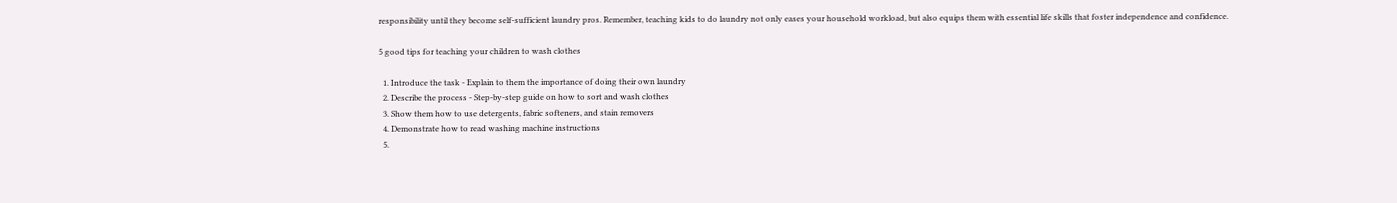responsibility until they become self-sufficient laundry pros. Remember, teaching kids to do laundry not only eases your household workload, but also equips them with essential life skills that foster independence and confidence.

5 good tips for teaching your children to wash clothes

  1. Introduce the task - Explain to them the importance of doing their own laundry
  2. Describe the process - Step-by-step guide on how to sort and wash clothes
  3. Show them how to use detergents, fabric softeners, and stain removers
  4. Demonstrate how to read washing machine instructions
  5.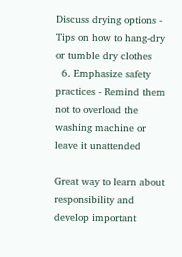Discuss drying options - Tips on how to hang-dry or tumble dry clothes
  6. Emphasize safety practices - Remind them not to overload the washing machine or leave it unattended

Great way to learn about responsibility and develop important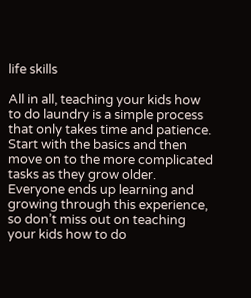life skills

All in all, teaching your kids how to do laundry is a simple process that only takes time and patience. Start with the basics and then move on to the more complicated tasks as they grow older. Everyone ends up learning and growing through this experience, so don’t miss out on teaching your kids how to do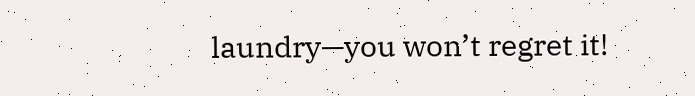laundry—you won’t regret it!